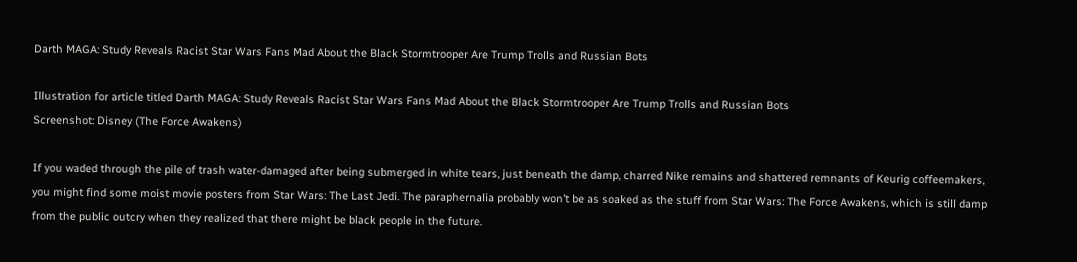Darth MAGA: Study Reveals Racist Star Wars Fans Mad About the Black Stormtrooper Are Trump Trolls and Russian Bots

Illustration for article titled Darth MAGA: Study Reveals Racist Star Wars Fans Mad About the Black Stormtrooper Are Trump Trolls and Russian Bots
Screenshot: Disney (The Force Awakens)

If you waded through the pile of trash water-damaged after being submerged in white tears, just beneath the damp, charred Nike remains and shattered remnants of Keurig coffeemakers, you might find some moist movie posters from Star Wars: The Last Jedi. The paraphernalia probably won’t be as soaked as the stuff from Star Wars: The Force Awakens, which is still damp from the public outcry when they realized that there might be black people in the future.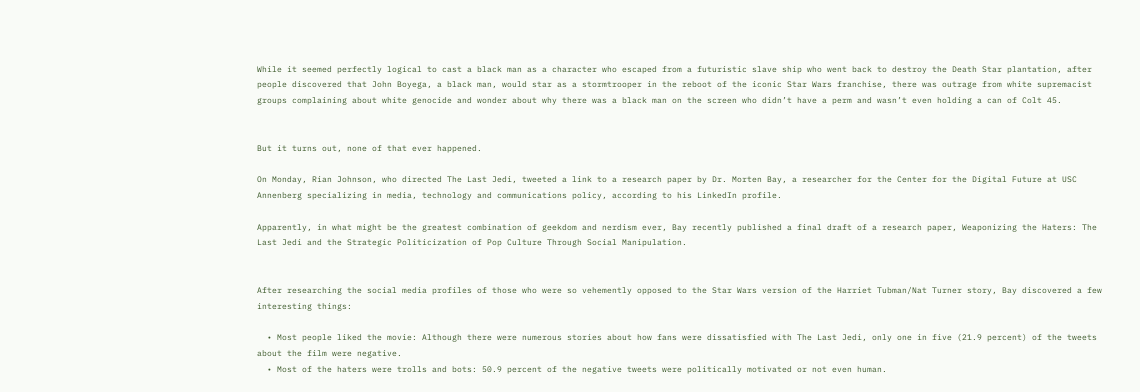While it seemed perfectly logical to cast a black man as a character who escaped from a futuristic slave ship who went back to destroy the Death Star plantation, after people discovered that John Boyega, a black man, would star as a stormtrooper in the reboot of the iconic Star Wars franchise, there was outrage from white supremacist groups complaining about white genocide and wonder about why there was a black man on the screen who didn’t have a perm and wasn’t even holding a can of Colt 45.


But it turns out, none of that ever happened.

On Monday, Rian Johnson, who directed The Last Jedi, tweeted a link to a research paper by Dr. Morten Bay, a researcher for the Center for the Digital Future at USC Annenberg specializing in media, technology and communications policy, according to his LinkedIn profile.

Apparently, in what might be the greatest combination of geekdom and nerdism ever, Bay recently published a final draft of a research paper, Weaponizing the Haters: The Last Jedi and the Strategic Politicization of Pop Culture Through Social Manipulation.


After researching the social media profiles of those who were so vehemently opposed to the Star Wars version of the Harriet Tubman/Nat Turner story, Bay discovered a few interesting things:

  • Most people liked the movie: Although there were numerous stories about how fans were dissatisfied with The Last Jedi, only one in five (21.9 percent) of the tweets about the film were negative.
  • Most of the haters were trolls and bots: 50.9 percent of the negative tweets were politically motivated or not even human.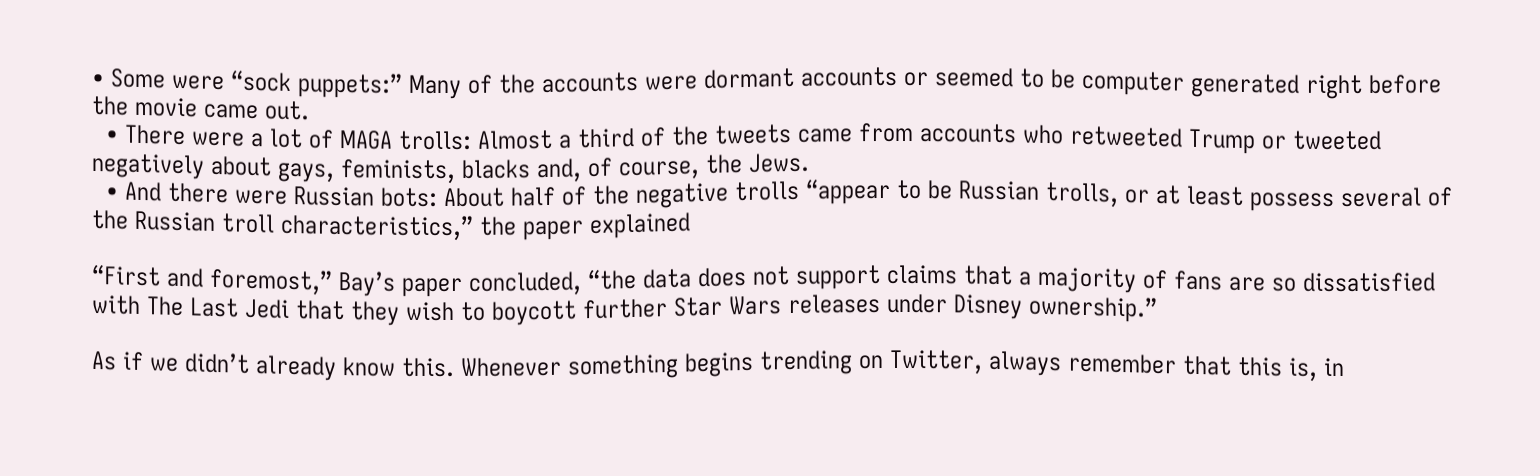• Some were “sock puppets:” Many of the accounts were dormant accounts or seemed to be computer generated right before the movie came out.
  • There were a lot of MAGA trolls: Almost a third of the tweets came from accounts who retweeted Trump or tweeted negatively about gays, feminists, blacks and, of course, the Jews.
  • And there were Russian bots: About half of the negative trolls “appear to be Russian trolls, or at least possess several of the Russian troll characteristics,” the paper explained

“First and foremost,” Bay’s paper concluded, “the data does not support claims that a majority of fans are so dissatisfied with The Last Jedi that they wish to boycott further Star Wars releases under Disney ownership.”

As if we didn’t already know this. Whenever something begins trending on Twitter, always remember that this is, in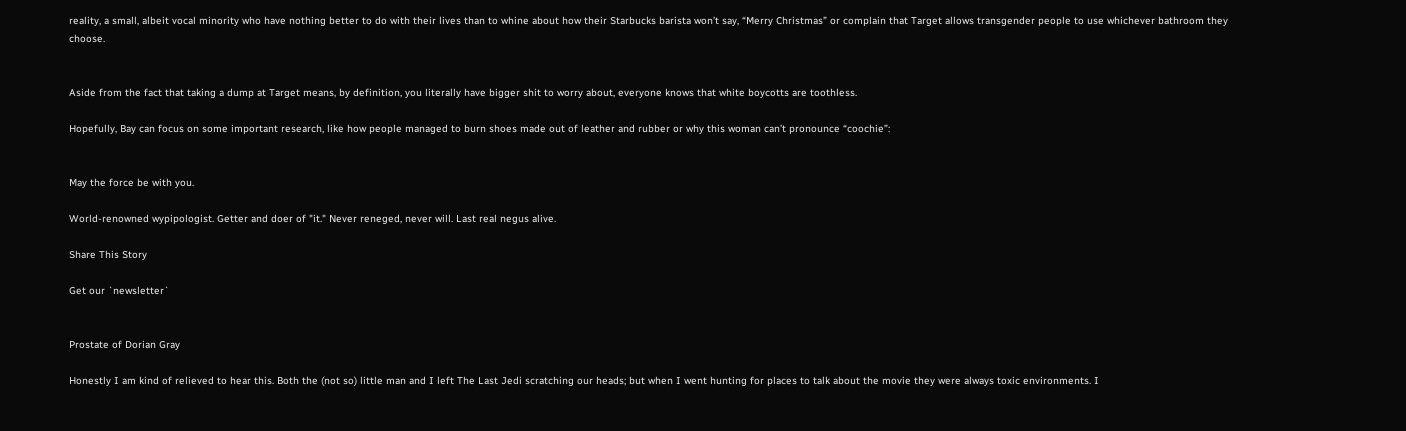reality, a small, albeit vocal minority who have nothing better to do with their lives than to whine about how their Starbucks barista won’t say, “Merry Christmas” or complain that Target allows transgender people to use whichever bathroom they choose.


Aside from the fact that taking a dump at Target means, by definition, you literally have bigger shit to worry about, everyone knows that white boycotts are toothless.

Hopefully, Bay can focus on some important research, like how people managed to burn shoes made out of leather and rubber or why this woman can’t pronounce “coochie”:


May the force be with you.

World-renowned wypipologist. Getter and doer of "it." Never reneged, never will. Last real negus alive.

Share This Story

Get our `newsletter`


Prostate of Dorian Gray

Honestly I am kind of relieved to hear this. Both the (not so) little man and I left The Last Jedi scratching our heads; but when I went hunting for places to talk about the movie they were always toxic environments. I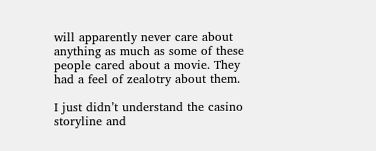will apparently never care about anything as much as some of these people cared about a movie. They had a feel of zealotry about them.

I just didn’t understand the casino storyline and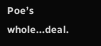Poe’s whole...deal.